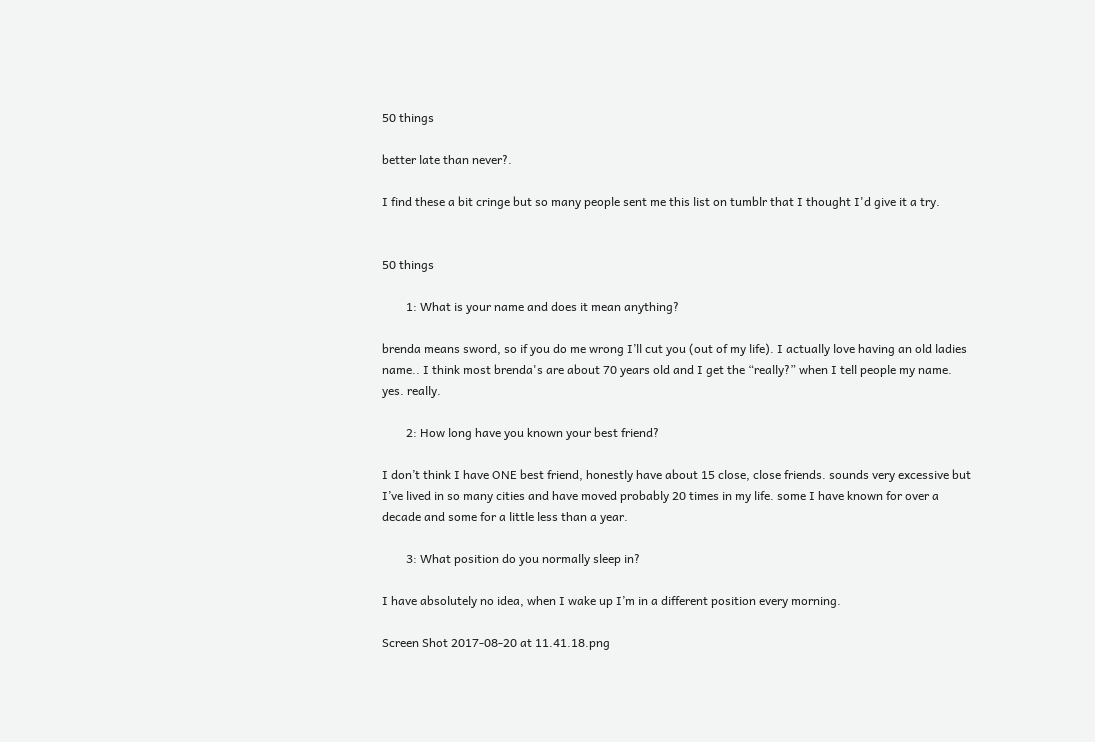50 things

better late than never?.

I find these a bit cringe but so many people sent me this list on tumblr that I thought I'd give it a try.


50 things

        1: What is your name and does it mean anything?

brenda means sword, so if you do me wrong I’ll cut you (out of my life). I actually love having an old ladies name.. I think most brenda's are about 70 years old and I get the “really?” when I tell people my name. yes. really.

        2: How long have you known your best friend?

I don’t think I have ONE best friend, honestly have about 15 close, close friends. sounds very excessive but I’ve lived in so many cities and have moved probably 20 times in my life. some I have known for over a decade and some for a little less than a year.

        3: What position do you normally sleep in?

I have absolutely no idea, when I wake up I’m in a different position every morning.

Screen Shot 2017-08-20 at 11.41.18.png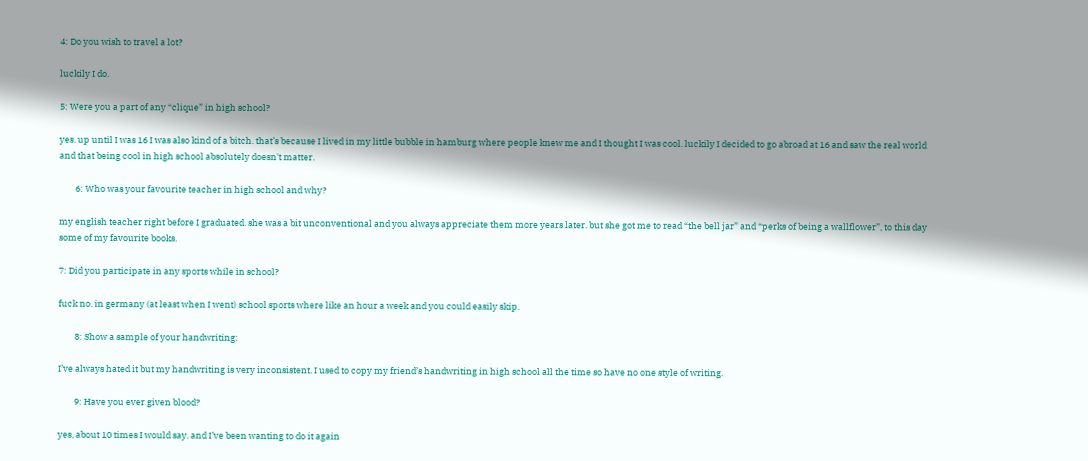4: Do you wish to travel a lot?

luckily I do.

5: Were you a part of any “clique” in high school?

yes. up until I was 16 I was also kind of a bitch. that’s because I lived in my little bubble in hamburg where people knew me and I thought I was cool. luckily I decided to go abroad at 16 and saw the real world and that being cool in high school absolutely doesn't matter.

        6: Who was your favourite teacher in high school and why?

my english teacher right before I graduated. she was a bit unconventional and you always appreciate them more years later. but she got me to read “the bell jar” and “perks of being a wallflower”, to this day some of my favourite books.

7: Did you participate in any sports while in school?

fuck no. in germany (at least when I went) school sports where like an hour a week and you could easily skip.

        8: Show a sample of your handwriting:

I’ve always hated it but my handwriting is very inconsistent. I used to copy my friend’s handwriting in high school all the time so have no one style of writing.

        9: Have you ever given blood?

yes, about 10 times I would say. and I’ve been wanting to do it again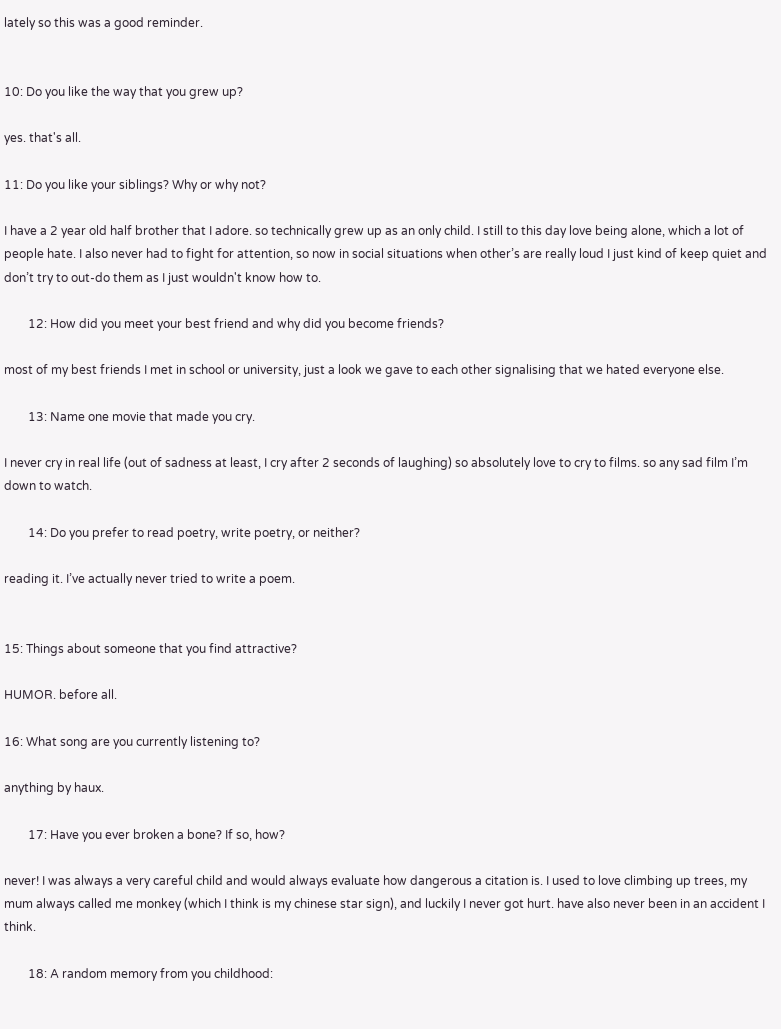lately so this was a good reminder.


10: Do you like the way that you grew up?

yes. that's all.

11: Do you like your siblings? Why or why not?

I have a 2 year old half brother that I adore. so technically grew up as an only child. I still to this day love being alone, which a lot of people hate. I also never had to fight for attention, so now in social situations when other’s are really loud I just kind of keep quiet and don’t try to out-do them as I just wouldn't know how to.

        12: How did you meet your best friend and why did you become friends?

most of my best friends I met in school or university, just a look we gave to each other signalising that we hated everyone else.

        13: Name one movie that made you cry.

I never cry in real life (out of sadness at least, I cry after 2 seconds of laughing) so absolutely love to cry to films. so any sad film I’m down to watch.

        14: Do you prefer to read poetry, write poetry, or neither?

reading it. I’ve actually never tried to write a poem.


15: Things about someone that you find attractive?

HUMOR. before all.

16: What song are you currently listening to?

anything by haux.

        17: Have you ever broken a bone? If so, how?

never! I was always a very careful child and would always evaluate how dangerous a citation is. I used to love climbing up trees, my mum always called me monkey (which I think is my chinese star sign), and luckily I never got hurt. have also never been in an accident I think.

        18: A random memory from you childhood: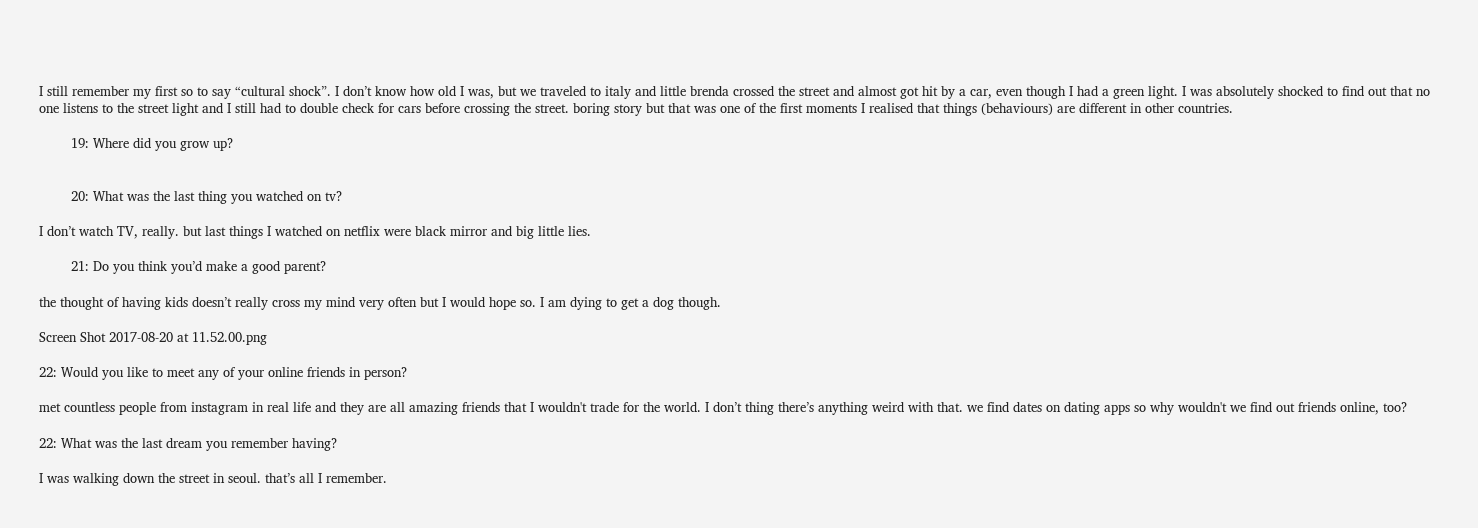I still remember my first so to say “cultural shock”. I don’t know how old I was, but we traveled to italy and little brenda crossed the street and almost got hit by a car, even though I had a green light. I was absolutely shocked to find out that no one listens to the street light and I still had to double check for cars before crossing the street. boring story but that was one of the first moments I realised that things (behaviours) are different in other countries.

        19: Where did you grow up?


        20: What was the last thing you watched on tv?

I don’t watch TV, really. but last things I watched on netflix were black mirror and big little lies.

        21: Do you think you’d make a good parent?

the thought of having kids doesn’t really cross my mind very often but I would hope so. I am dying to get a dog though.

Screen Shot 2017-08-20 at 11.52.00.png

22: Would you like to meet any of your online friends in person?

met countless people from instagram in real life and they are all amazing friends that I wouldn't trade for the world. I don’t thing there’s anything weird with that. we find dates on dating apps so why wouldn't we find out friends online, too?

22: What was the last dream you remember having?

I was walking down the street in seoul. that’s all I remember.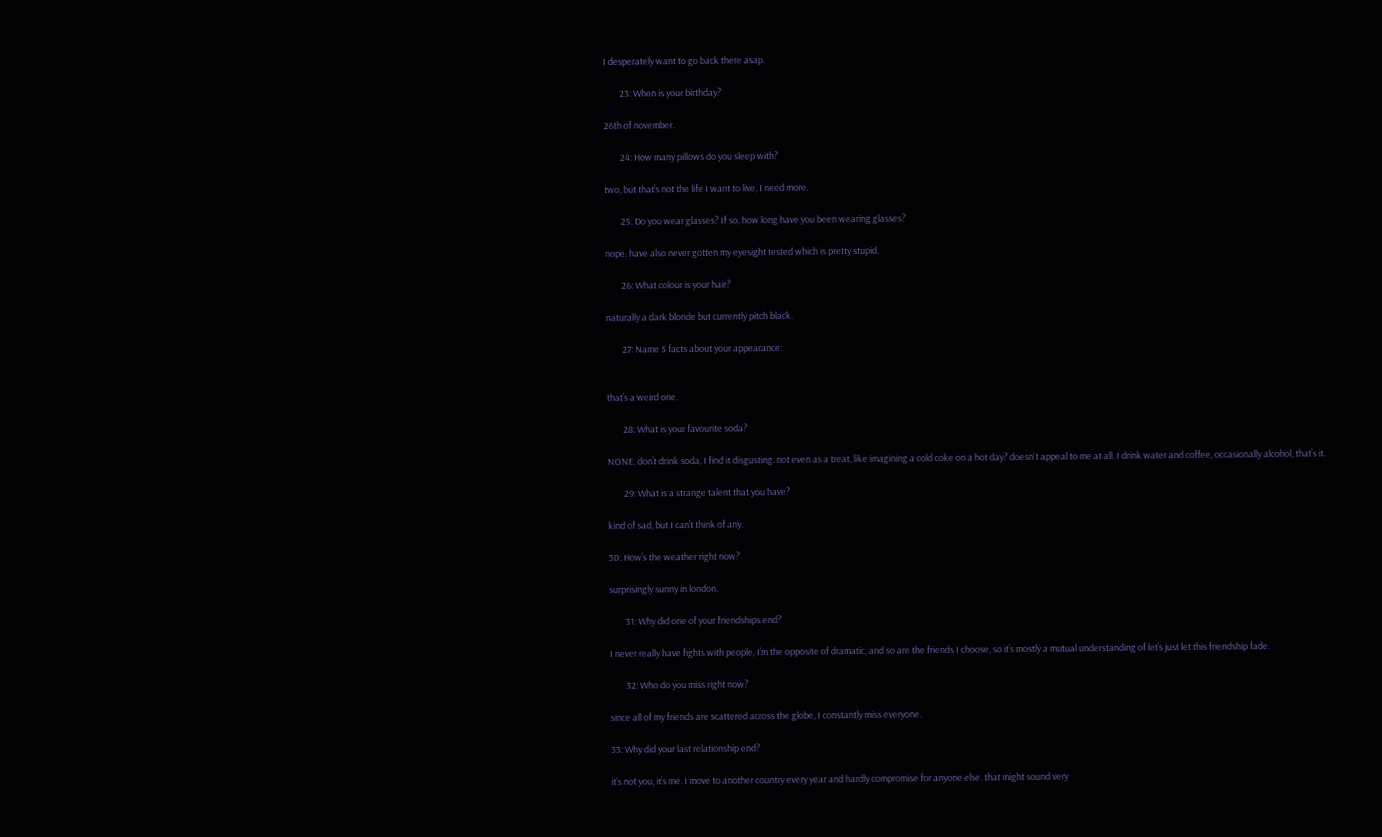I desperately want to go back there asap.

        23: When is your birthday?

26th of november.

        24: How many pillows do you sleep with?

two, but that’s not the life I want to live, I need more.

        25: Do you wear glasses? If so, how long have you been wearing glasses?

nope. have also never gotten my eyesight tested which is pretty stupid.

        26: What colour is your hair?

naturally a dark blonde but currently pitch black.

        27: Name 5 facts about your appearance:


that’s a weird one.

        28: What is your favourite soda?

NONE. don’t drink soda, I find it disgusting. not even as a treat, like imagining a cold coke on a hot day? doesn't appeal to me at all. I drink water and coffee, occasionally alcohol, that’s it.

        29: What is a strange talent that you have?

kind of sad, but I can’t think of any.

30: How’s the weather right now?

surprisingly sunny in london.

        31: Why did one of your friendships end?

I never really have fights with people, I’m the opposite of dramatic, and so are the friends I choose, so it’s mostly a mutual understanding of let’s just let this friendship fade.

        32: Who do you miss right now?

since all of my friends are scattered across the globe, I constantly miss everyone.

33: Why did your last relationship end?

it’s not you, it’s me. I move to another country every year and hardly compromise for anyone else. that might sound very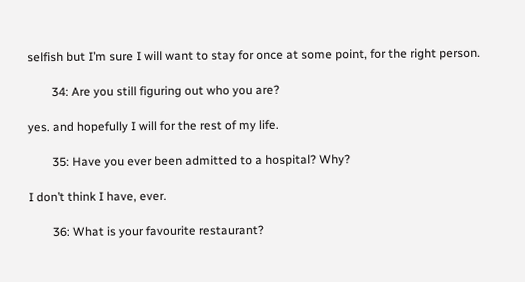selfish but I’m sure I will want to stay for once at some point, for the right person.

        34: Are you still figuring out who you are?

yes. and hopefully I will for the rest of my life.

        35: Have you ever been admitted to a hospital? Why?

I don’t think I have, ever.

        36: What is your favourite restaurant?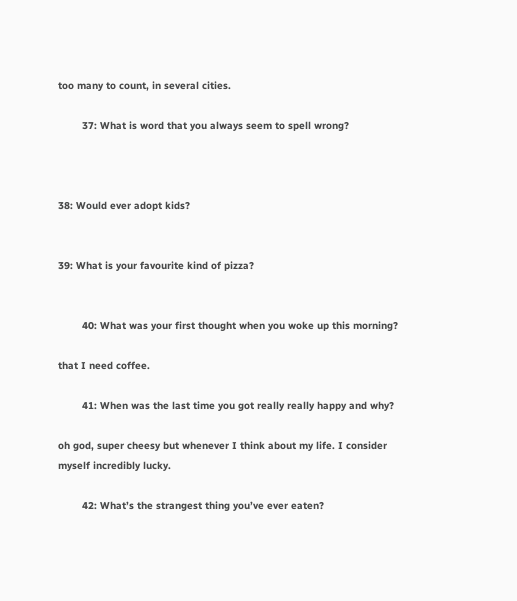too many to count, in several cities.

        37: What is word that you always seem to spell wrong?



38: Would ever adopt kids?


39: What is your favourite kind of pizza?


        40: What was your first thought when you woke up this morning?

that I need coffee.

        41: When was the last time you got really really happy and why?

oh god, super cheesy but whenever I think about my life. I consider myself incredibly lucky.

        42: What’s the strangest thing you’ve ever eaten?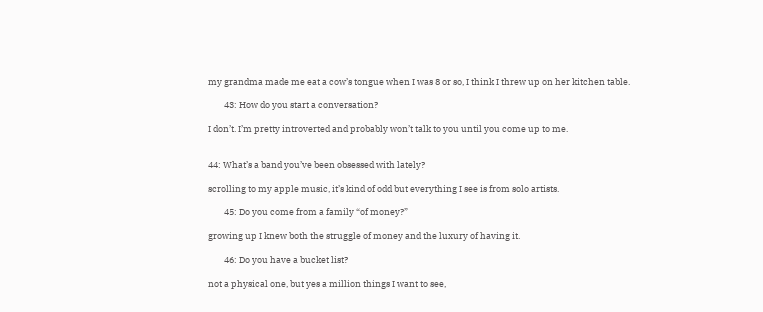my grandma made me eat a cow’s tongue when I was 8 or so, I think I threw up on her kitchen table.

        43: How do you start a conversation?

I don’t. I’m pretty introverted and probably won’t talk to you until you come up to me.


44: What’s a band you’ve been obsessed with lately?

scrolling to my apple music, it’s kind of odd but everything I see is from solo artists.

        45: Do you come from a family “of money?”

growing up I knew both the struggle of money and the luxury of having it.

        46: Do you have a bucket list?

not a physical one, but yes a million things I want to see,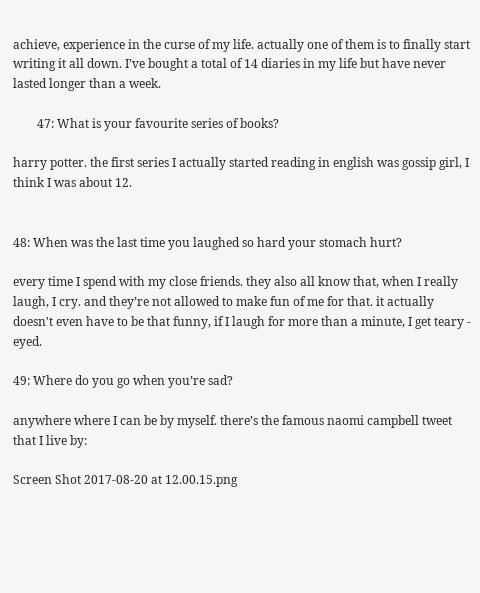achieve, experience in the curse of my life. actually one of them is to finally start writing it all down. I’ve bought a total of 14 diaries in my life but have never lasted longer than a week.

        47: What is your favourite series of books?

harry potter. the first series I actually started reading in english was gossip girl, I think I was about 12.


48: When was the last time you laughed so hard your stomach hurt?

every time I spend with my close friends. they also all know that, when I really laugh, I cry. and they’re not allowed to make fun of me for that. it actually doesn't even have to be that funny, if I laugh for more than a minute, I get teary - eyed.

49: Where do you go when you’re sad?

anywhere where I can be by myself. there’s the famous naomi campbell tweet that I live by:

Screen Shot 2017-08-20 at 12.00.15.png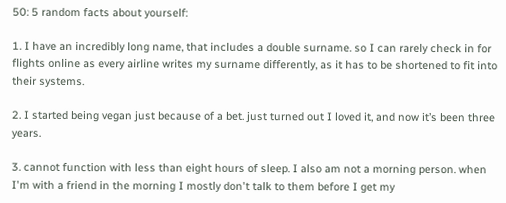50: 5 random facts about yourself:

1. I have an incredibly long name, that includes a double surname. so I can rarely check in for flights online as every airline writes my surname differently, as it has to be shortened to fit into their systems.

2. I started being vegan just because of a bet. just turned out I loved it, and now it’s been three years.

3. cannot function with less than eight hours of sleep. I also am not a morning person. when I'm with a friend in the morning I mostly don't talk to them before I get my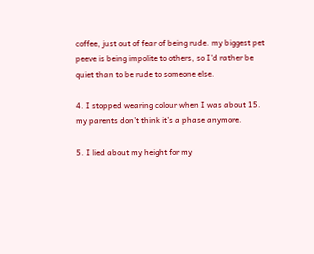coffee, just out of fear of being rude. my biggest pet peeve is being impolite to others, so I'd rather be quiet than to be rude to someone else.

4. I stopped wearing colour when I was about 15. my parents don’t think it’s a phase anymore.

5. I lied about my height for my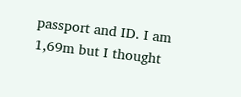passport and ID. I am 1,69m but I thought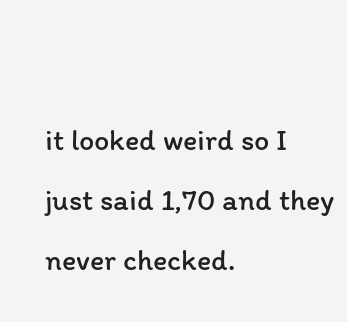it looked weird so I just said 1,70 and they never checked.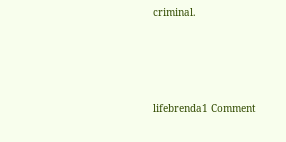criminal.





lifebrenda1 Comment